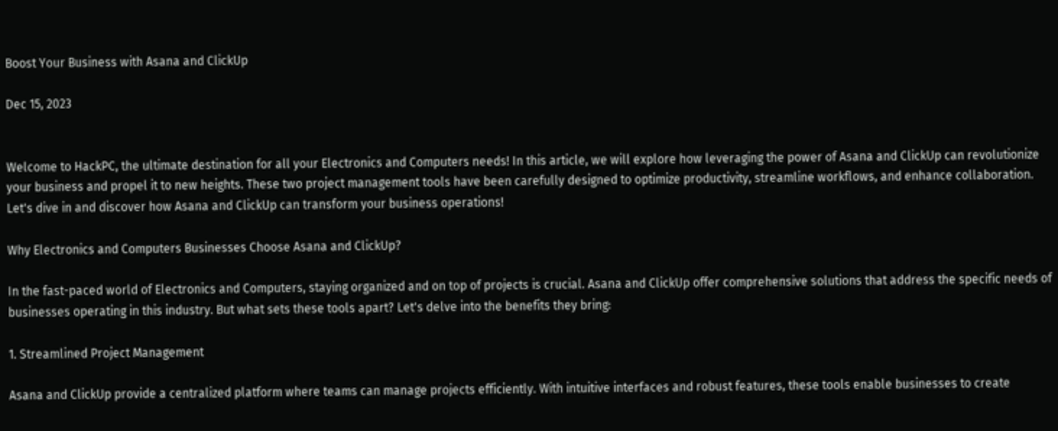Boost Your Business with Asana and ClickUp

Dec 15, 2023


Welcome to HackPC, the ultimate destination for all your Electronics and Computers needs! In this article, we will explore how leveraging the power of Asana and ClickUp can revolutionize your business and propel it to new heights. These two project management tools have been carefully designed to optimize productivity, streamline workflows, and enhance collaboration. Let's dive in and discover how Asana and ClickUp can transform your business operations!

Why Electronics and Computers Businesses Choose Asana and ClickUp?

In the fast-paced world of Electronics and Computers, staying organized and on top of projects is crucial. Asana and ClickUp offer comprehensive solutions that address the specific needs of businesses operating in this industry. But what sets these tools apart? Let's delve into the benefits they bring:

1. Streamlined Project Management

Asana and ClickUp provide a centralized platform where teams can manage projects efficiently. With intuitive interfaces and robust features, these tools enable businesses to create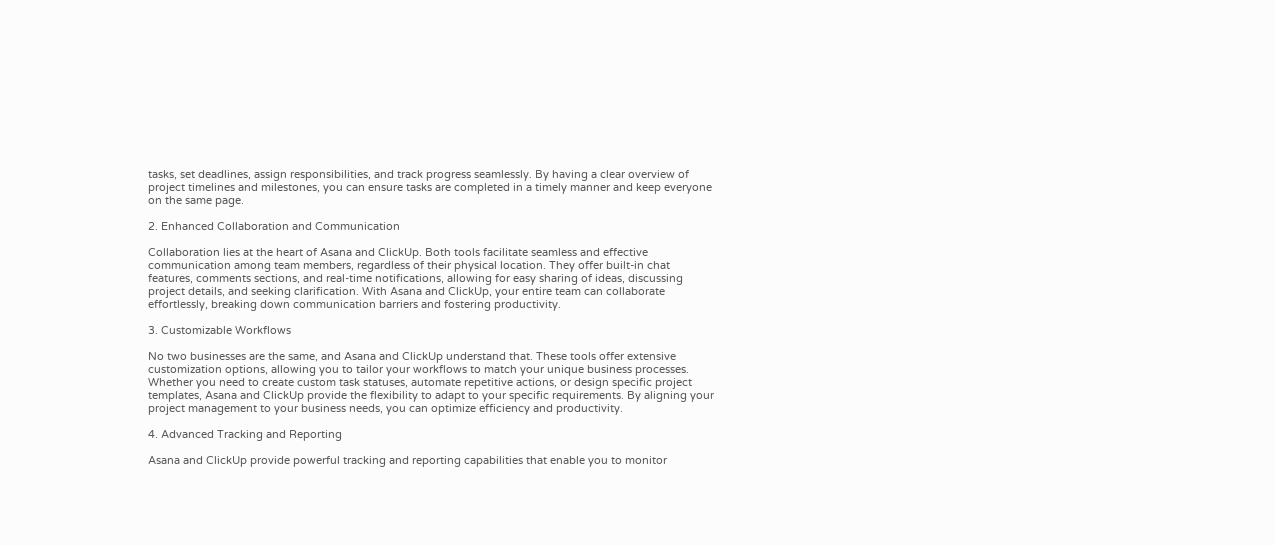tasks, set deadlines, assign responsibilities, and track progress seamlessly. By having a clear overview of project timelines and milestones, you can ensure tasks are completed in a timely manner and keep everyone on the same page.

2. Enhanced Collaboration and Communication

Collaboration lies at the heart of Asana and ClickUp. Both tools facilitate seamless and effective communication among team members, regardless of their physical location. They offer built-in chat features, comments sections, and real-time notifications, allowing for easy sharing of ideas, discussing project details, and seeking clarification. With Asana and ClickUp, your entire team can collaborate effortlessly, breaking down communication barriers and fostering productivity.

3. Customizable Workflows

No two businesses are the same, and Asana and ClickUp understand that. These tools offer extensive customization options, allowing you to tailor your workflows to match your unique business processes. Whether you need to create custom task statuses, automate repetitive actions, or design specific project templates, Asana and ClickUp provide the flexibility to adapt to your specific requirements. By aligning your project management to your business needs, you can optimize efficiency and productivity.

4. Advanced Tracking and Reporting

Asana and ClickUp provide powerful tracking and reporting capabilities that enable you to monitor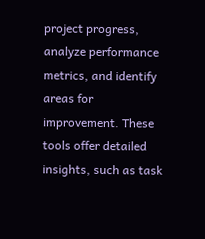project progress, analyze performance metrics, and identify areas for improvement. These tools offer detailed insights, such as task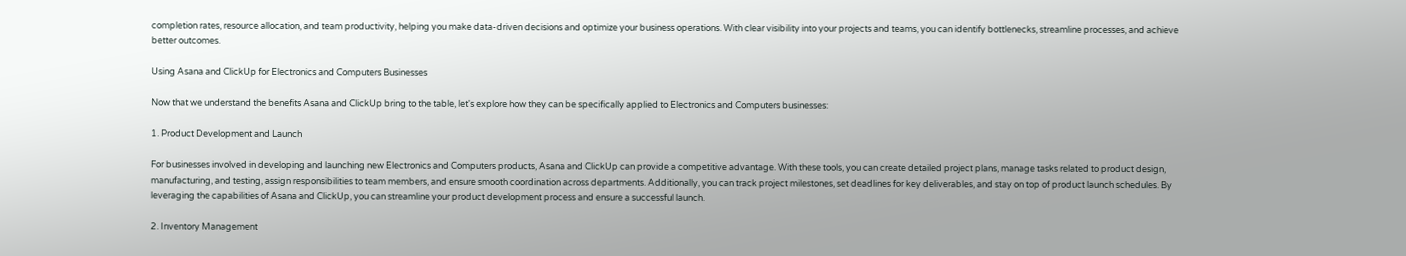completion rates, resource allocation, and team productivity, helping you make data-driven decisions and optimize your business operations. With clear visibility into your projects and teams, you can identify bottlenecks, streamline processes, and achieve better outcomes.

Using Asana and ClickUp for Electronics and Computers Businesses

Now that we understand the benefits Asana and ClickUp bring to the table, let's explore how they can be specifically applied to Electronics and Computers businesses:

1. Product Development and Launch

For businesses involved in developing and launching new Electronics and Computers products, Asana and ClickUp can provide a competitive advantage. With these tools, you can create detailed project plans, manage tasks related to product design, manufacturing, and testing, assign responsibilities to team members, and ensure smooth coordination across departments. Additionally, you can track project milestones, set deadlines for key deliverables, and stay on top of product launch schedules. By leveraging the capabilities of Asana and ClickUp, you can streamline your product development process and ensure a successful launch.

2. Inventory Management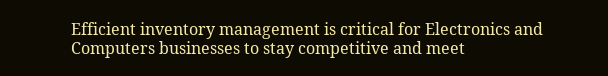Efficient inventory management is critical for Electronics and Computers businesses to stay competitive and meet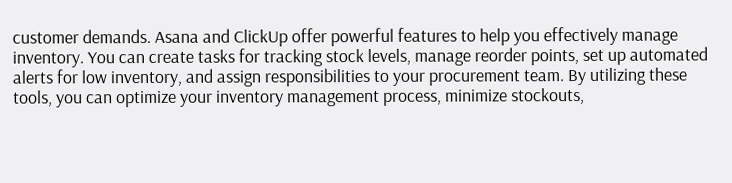customer demands. Asana and ClickUp offer powerful features to help you effectively manage inventory. You can create tasks for tracking stock levels, manage reorder points, set up automated alerts for low inventory, and assign responsibilities to your procurement team. By utilizing these tools, you can optimize your inventory management process, minimize stockouts,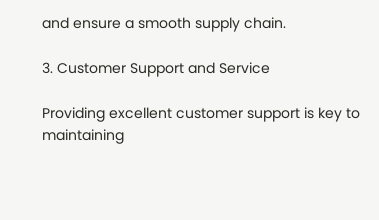and ensure a smooth supply chain.

3. Customer Support and Service

Providing excellent customer support is key to maintaining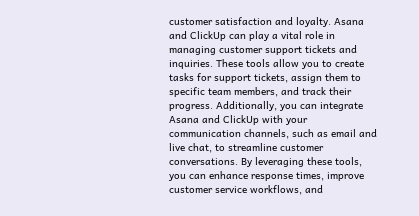customer satisfaction and loyalty. Asana and ClickUp can play a vital role in managing customer support tickets and inquiries. These tools allow you to create tasks for support tickets, assign them to specific team members, and track their progress. Additionally, you can integrate Asana and ClickUp with your communication channels, such as email and live chat, to streamline customer conversations. By leveraging these tools, you can enhance response times, improve customer service workflows, and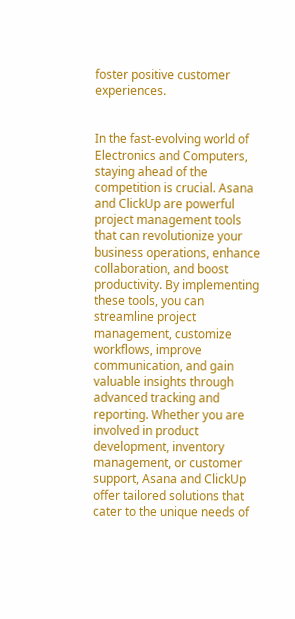foster positive customer experiences.


In the fast-evolving world of Electronics and Computers, staying ahead of the competition is crucial. Asana and ClickUp are powerful project management tools that can revolutionize your business operations, enhance collaboration, and boost productivity. By implementing these tools, you can streamline project management, customize workflows, improve communication, and gain valuable insights through advanced tracking and reporting. Whether you are involved in product development, inventory management, or customer support, Asana and ClickUp offer tailored solutions that cater to the unique needs of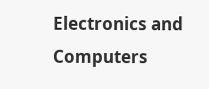Electronics and Computers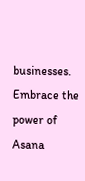businesses. Embrace the power of Asana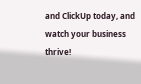and ClickUp today, and watch your business thrive!